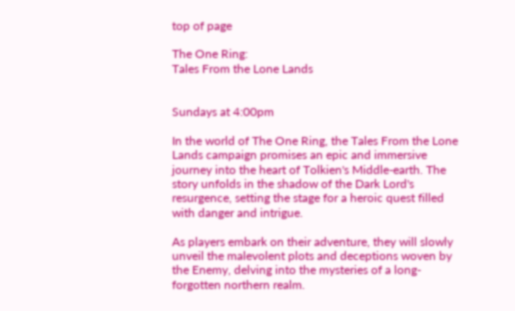top of page

The One Ring:
Tales From the Lone Lands


Sundays at 4:00pm

In the world of The One Ring, the Tales From the Lone Lands campaign promises an epic and immersive journey into the heart of Tolkien's Middle-earth. The story unfolds in the shadow of the Dark Lord's resurgence, setting the stage for a heroic quest filled with danger and intrigue.

As players embark on their adventure, they will slowly unveil the malevolent plots and deceptions woven by the Enemy, delving into the mysteries of a long-forgotten northern realm.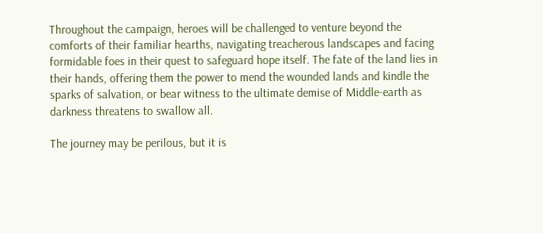Throughout the campaign, heroes will be challenged to venture beyond the comforts of their familiar hearths, navigating treacherous landscapes and facing formidable foes in their quest to safeguard hope itself. The fate of the land lies in their hands, offering them the power to mend the wounded lands and kindle the sparks of salvation, or bear witness to the ultimate demise of Middle-earth as darkness threatens to swallow all.

The journey may be perilous, but it is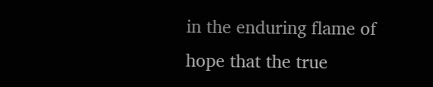in the enduring flame of hope that the true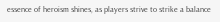essence of heroism shines, as players strive to strike a balance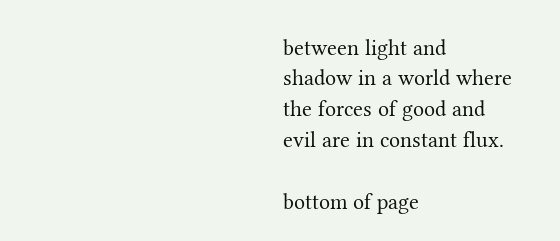between light and shadow in a world where the forces of good and evil are in constant flux.

bottom of page